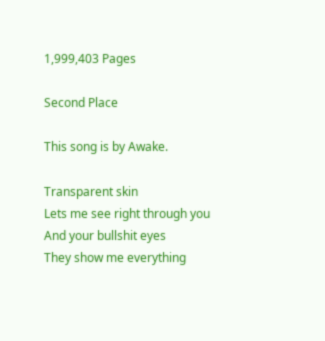1,999,403 Pages

Second Place

This song is by Awake.

Transparent skin
Lets me see right through you
And your bullshit eyes
They show me everything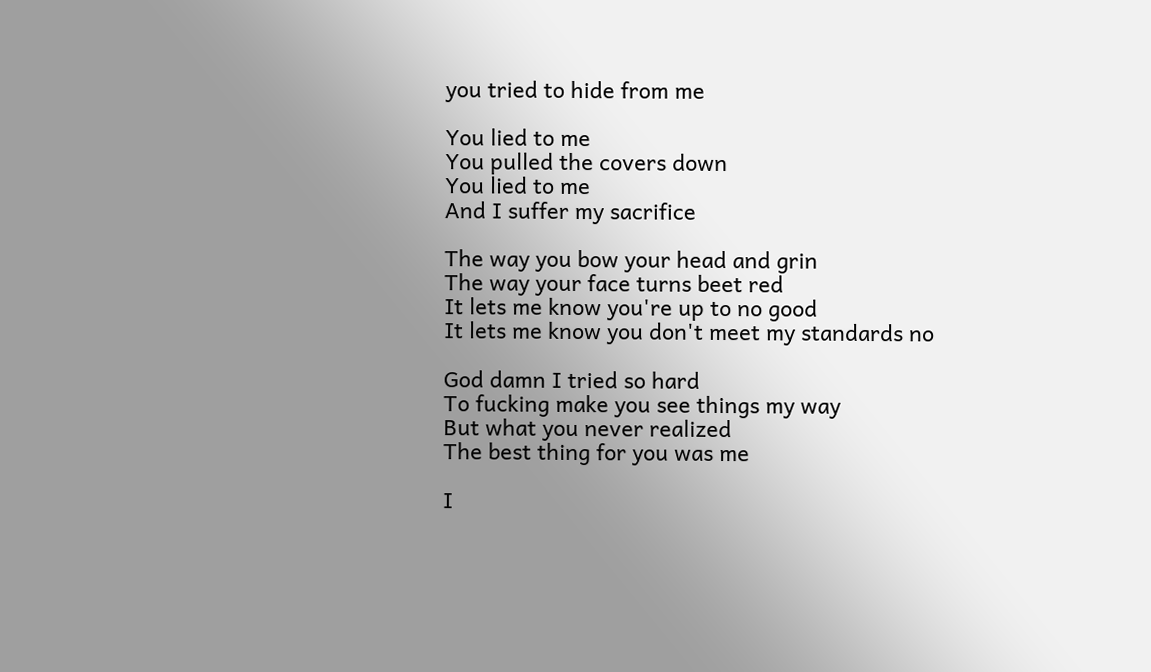you tried to hide from me

You lied to me
You pulled the covers down
You lied to me
And I suffer my sacrifice

The way you bow your head and grin
The way your face turns beet red
It lets me know you're up to no good
It lets me know you don't meet my standards no

God damn I tried so hard
To fucking make you see things my way
But what you never realized
The best thing for you was me

I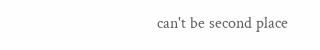can't be second place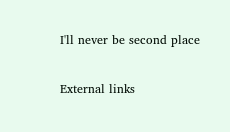I'll never be second place

External links